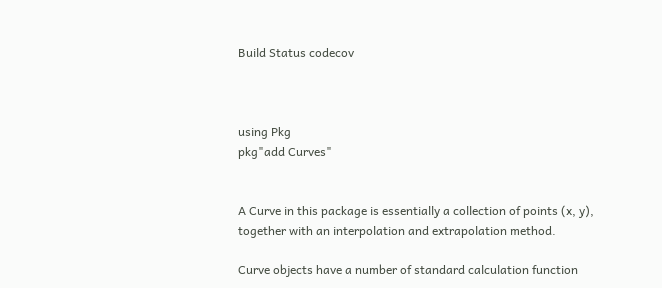Build Status codecov



using Pkg
pkg"add Curves"


A Curve in this package is essentially a collection of points (x, y), together with an interpolation and extrapolation method.

Curve objects have a number of standard calculation function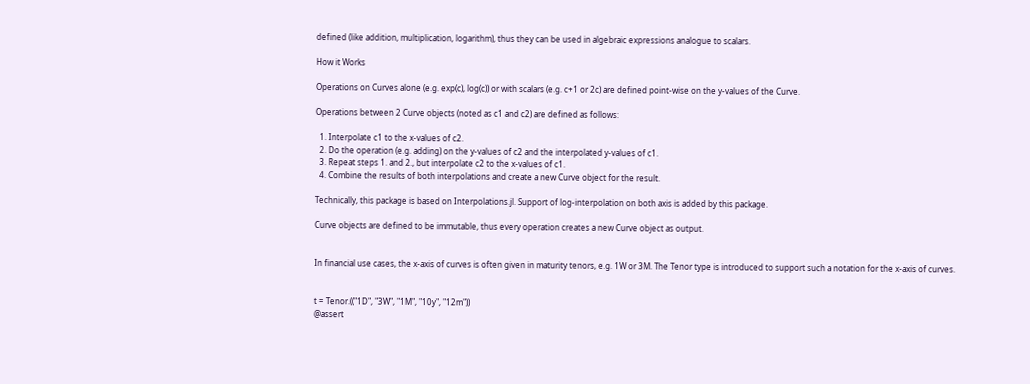defined (like addition, multiplication, logarithm), thus they can be used in algebraic expressions analogue to scalars.

How it Works

Operations on Curves alone (e.g. exp(c), log(c)) or with scalars (e.g. c+1 or 2c) are defined point-wise on the y-values of the Curve.

Operations between 2 Curve objects (noted as c1 and c2) are defined as follows:

  1. Interpolate c1 to the x-values of c2.
  2. Do the operation (e.g. adding) on the y-values of c2 and the interpolated y-values of c1.
  3. Repeat steps 1. and 2., but interpolate c2 to the x-values of c1.
  4. Combine the results of both interpolations and create a new Curve object for the result.

Technically, this package is based on Interpolations.jl. Support of log-interpolation on both axis is added by this package.

Curve objects are defined to be immutable, thus every operation creates a new Curve object as output.


In financial use cases, the x-axis of curves is often given in maturity tenors, e.g. 1W or 3M. The Tenor type is introduced to support such a notation for the x-axis of curves.


t = Tenor.(("1D", "3W", "1M", "10y", "12m"))
@assert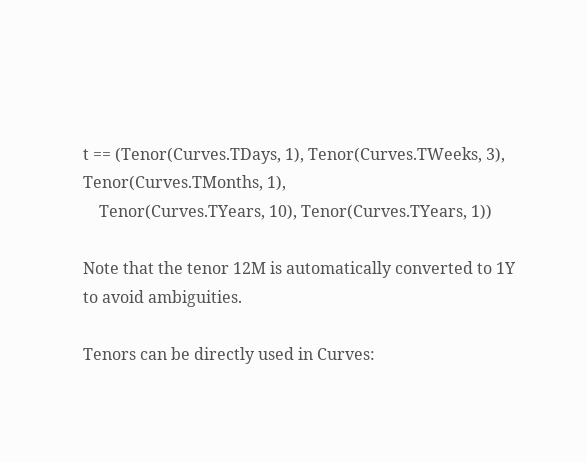t == (Tenor(Curves.TDays, 1), Tenor(Curves.TWeeks, 3), Tenor(Curves.TMonths, 1),
    Tenor(Curves.TYears, 10), Tenor(Curves.TYears, 1))

Note that the tenor 12M is automatically converted to 1Y to avoid ambiguities.

Tenors can be directly used in Curves: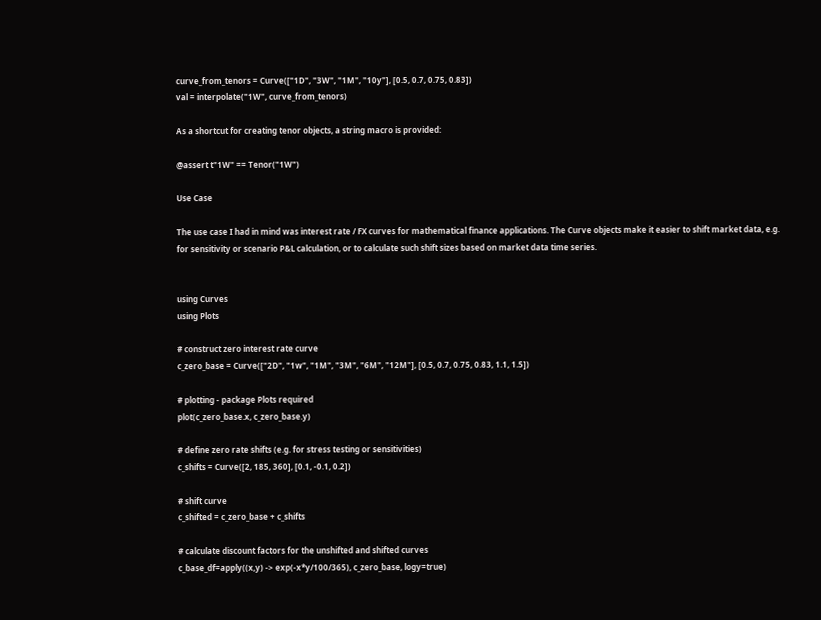curve_from_tenors = Curve(["1D", "3W", "1M", "10y"], [0.5, 0.7, 0.75, 0.83])
val = interpolate("1W", curve_from_tenors)

As a shortcut for creating tenor objects, a string macro is provided:

@assert t"1W" == Tenor("1W")

Use Case

The use case I had in mind was interest rate / FX curves for mathematical finance applications. The Curve objects make it easier to shift market data, e.g. for sensitivity or scenario P&L calculation, or to calculate such shift sizes based on market data time series.


using Curves
using Plots

# construct zero interest rate curve
c_zero_base = Curve(["2D", "1w", "1M", "3M", "6M", "12M"], [0.5, 0.7, 0.75, 0.83, 1.1, 1.5])

# plotting - package Plots required
plot(c_zero_base.x, c_zero_base.y)

# define zero rate shifts (e.g. for stress testing or sensitivities)
c_shifts = Curve([2, 185, 360], [0.1, -0.1, 0.2])

# shift curve
c_shifted = c_zero_base + c_shifts

# calculate discount factors for the unshifted and shifted curves
c_base_df=apply((x,y) -> exp(-x*y/100/365), c_zero_base, logy=true)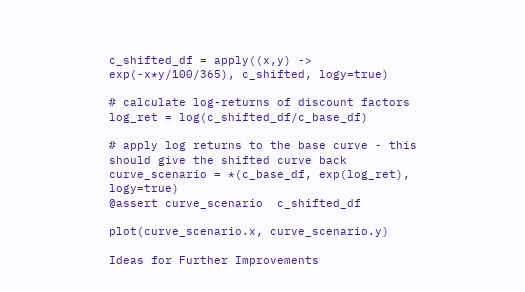c_shifted_df = apply((x,y) -> exp(-x*y/100/365), c_shifted, logy=true)

# calculate log-returns of discount factors
log_ret = log(c_shifted_df/c_base_df)

# apply log returns to the base curve - this should give the shifted curve back
curve_scenario = *(c_base_df, exp(log_ret), logy=true)
@assert curve_scenario  c_shifted_df

plot(curve_scenario.x, curve_scenario.y)

Ideas for Further Improvements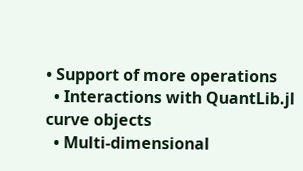• Support of more operations
  • Interactions with QuantLib.jl curve objects
  • Multi-dimensional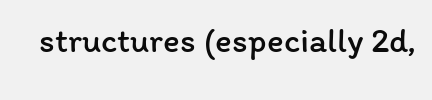structures (especially 2d,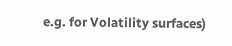e.g. for Volatility surfaces)